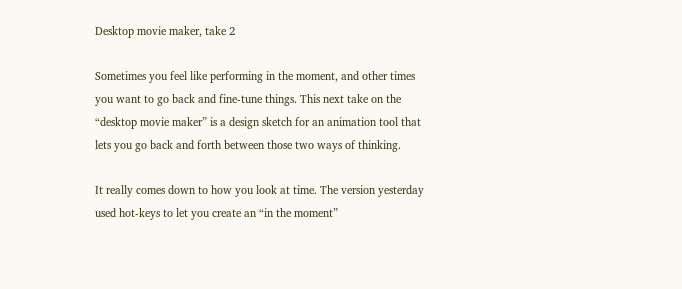Desktop movie maker, take 2

Sometimes you feel like performing in the moment, and other times you want to go back and fine-tune things. This next take on the “desktop movie maker” is a design sketch for an animation tool that lets you go back and forth between those two ways of thinking.

It really comes down to how you look at time. The version yesterday used hot-keys to let you create an “in the moment”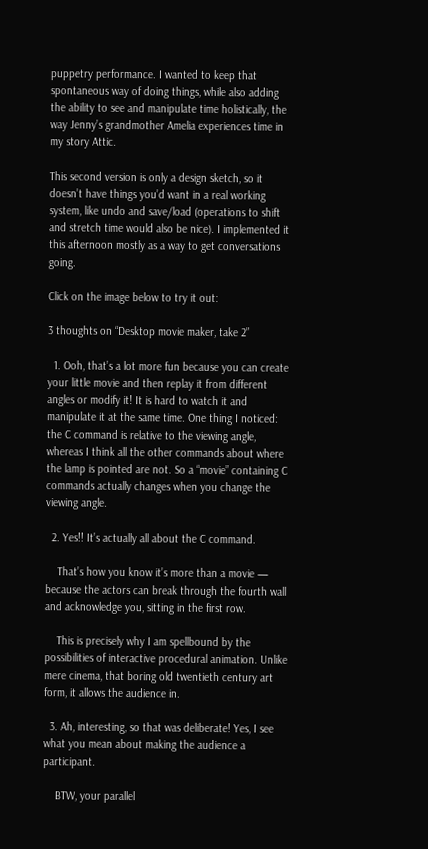puppetry performance. I wanted to keep that spontaneous way of doing things, while also adding the ability to see and manipulate time holistically, the way Jenny’s grandmother Amelia experiences time in my story Attic.

This second version is only a design sketch, so it doesn’t have things you’d want in a real working system, like undo and save/load (operations to shift and stretch time would also be nice). I implemented it this afternoon mostly as a way to get conversations going.

Click on the image below to try it out:

3 thoughts on “Desktop movie maker, take 2”

  1. Ooh, that’s a lot more fun because you can create your little movie and then replay it from different angles or modify it! It is hard to watch it and manipulate it at the same time. One thing I noticed: the C command is relative to the viewing angle, whereas I think all the other commands about where the lamp is pointed are not. So a “movie” containing C commands actually changes when you change the viewing angle.

  2. Yes!! It’s actually all about the C command.

    That’s how you know it’s more than a movie — because the actors can break through the fourth wall and acknowledge you, sitting in the first row.

    This is precisely why I am spellbound by the possibilities of interactive procedural animation. Unlike mere cinema, that boring old twentieth century art form, it allows the audience in.

  3. Ah, interesting, so that was deliberate! Yes, I see what you mean about making the audience a participant.

    BTW, your parallel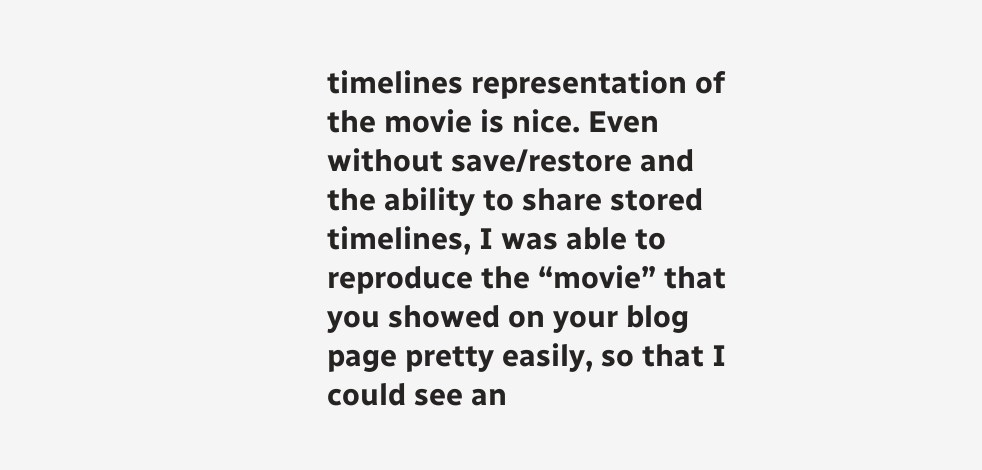timelines representation of the movie is nice. Even without save/restore and the ability to share stored timelines, I was able to reproduce the “movie” that you showed on your blog page pretty easily, so that I could see an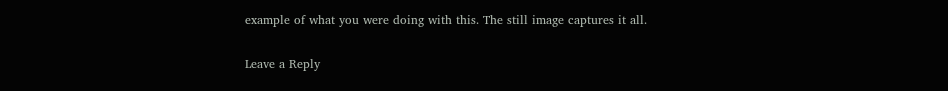example of what you were doing with this. The still image captures it all.

Leave a Reply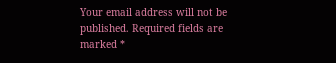Your email address will not be published. Required fields are marked *